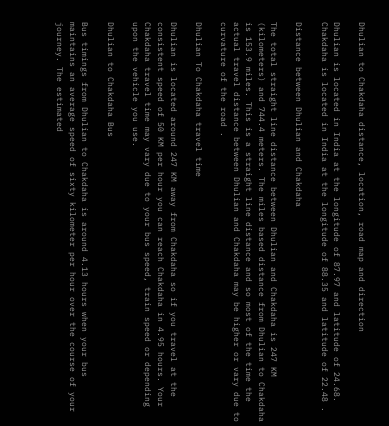Dhulian to Chakdaha distance, location, road map and direction

Dhulian is located in India at the longitude of 87.97 and latitude of 24.68. Chakdaha is located in India at the longitude of 88.35 and latitude of 22.48 .

Distance between Dhulian and Chakdaha

The total straight line distance between Dhulian and Chakdaha is 247 KM (kilometers) and 744.4 meters. The miles based distance from Dhulian to Chakdaha is 153.9 miles. This is a straight line distance and so most of the time the actual travel distance between Dhulian and Chakdaha may be higher or vary due to curvature of the road .

Dhulian To Chakdaha travel time

Dhulian is located around 247 KM away from Chakdaha so if you travel at the consistent speed of 50 KM per hour you can reach Chakdaha in 4.95 hours. Your Chakdaha travel time may vary due to your bus speed, train speed or depending upon the vehicle you use.

Dhulian to Chakdaha Bus

Bus timings from Dhulian to Chakdaha is around 4.13 hours when your bus maintains an average speed of sixty kilometer per hour over the course of your journey. The estimated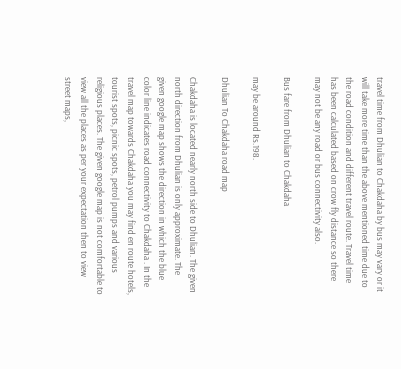travel time from Dhulian to Chakdaha by bus may vary or it will take more time than the above mentioned time due to the road condition and different travel route. Travel time has been calculated based on crow fly distance so there may not be any road or bus connectivity also.

Bus fare from Dhulian to Chakdaha

may be around Rs.198.

Dhulian To Chakdaha road map

Chakdaha is located nearly north side to Dhulian. The given north direction from Dhulian is only approximate. The given google map shows the direction in which the blue color line indicates road connectivity to Chakdaha . In the travel map towards Chakdaha you may find en route hotels, tourist spots, picnic spots, petrol pumps and various religious places. The given google map is not comfortable to view all the places as per your expectation then to view street maps,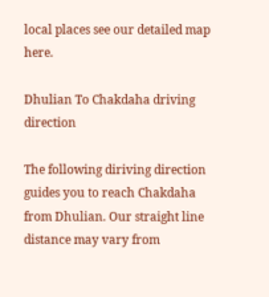local places see our detailed map here.

Dhulian To Chakdaha driving direction

The following diriving direction guides you to reach Chakdaha from Dhulian. Our straight line distance may vary from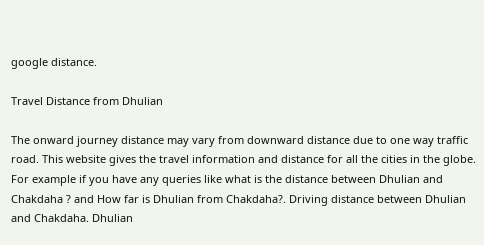google distance.

Travel Distance from Dhulian

The onward journey distance may vary from downward distance due to one way traffic road. This website gives the travel information and distance for all the cities in the globe. For example if you have any queries like what is the distance between Dhulian and Chakdaha ? and How far is Dhulian from Chakdaha?. Driving distance between Dhulian and Chakdaha. Dhulian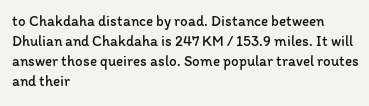to Chakdaha distance by road. Distance between Dhulian and Chakdaha is 247 KM / 153.9 miles. It will answer those queires aslo. Some popular travel routes and their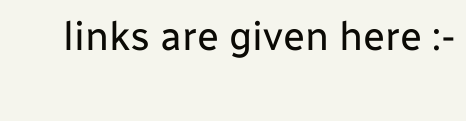links are given here :-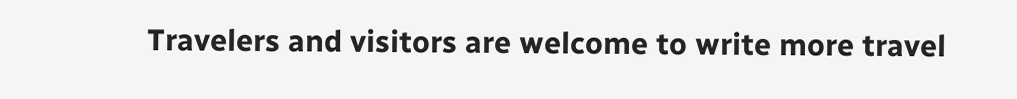Travelers and visitors are welcome to write more travel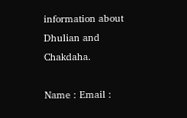information about Dhulian and Chakdaha.

Name : Email :